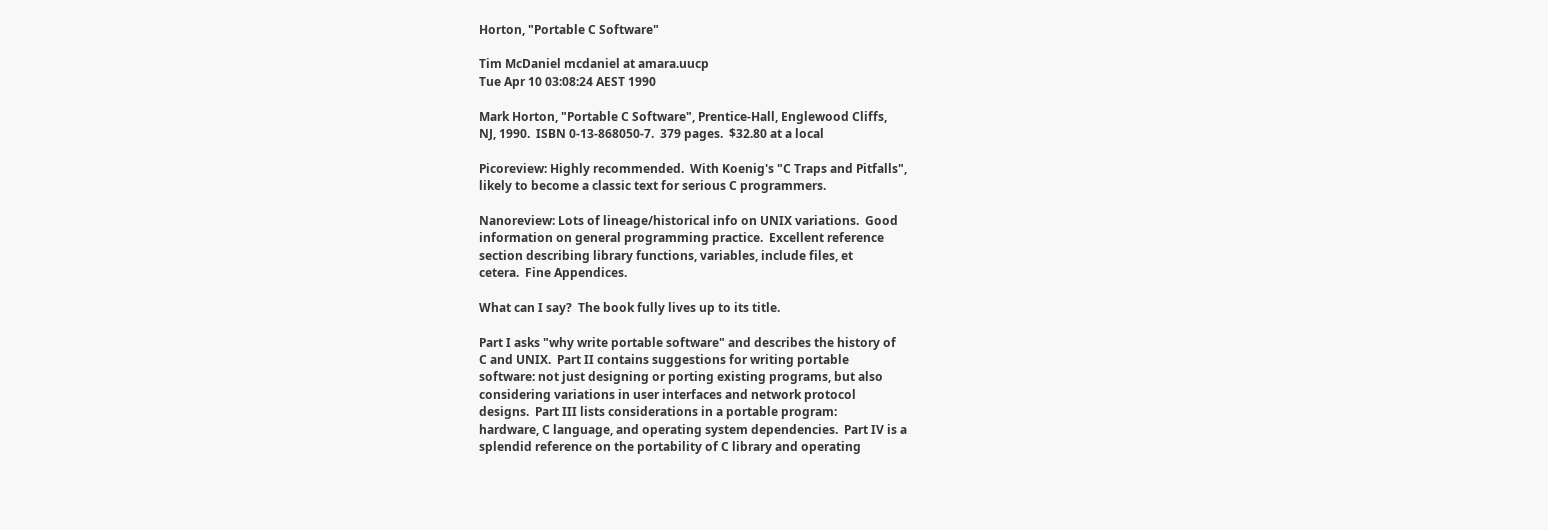Horton, "Portable C Software"

Tim McDaniel mcdaniel at amara.uucp
Tue Apr 10 03:08:24 AEST 1990

Mark Horton, "Portable C Software", Prentice-Hall, Englewood Cliffs,
NJ, 1990.  ISBN 0-13-868050-7.  379 pages.  $32.80 at a local

Picoreview: Highly recommended.  With Koenig's "C Traps and Pitfalls",
likely to become a classic text for serious C programmers.

Nanoreview: Lots of lineage/historical info on UNIX variations.  Good
information on general programming practice.  Excellent reference
section describing library functions, variables, include files, et
cetera.  Fine Appendices.

What can I say?  The book fully lives up to its title.

Part I asks "why write portable software" and describes the history of
C and UNIX.  Part II contains suggestions for writing portable
software: not just designing or porting existing programs, but also
considering variations in user interfaces and network protocol
designs.  Part III lists considerations in a portable program:
hardware, C language, and operating system dependencies.  Part IV is a
splendid reference on the portability of C library and operating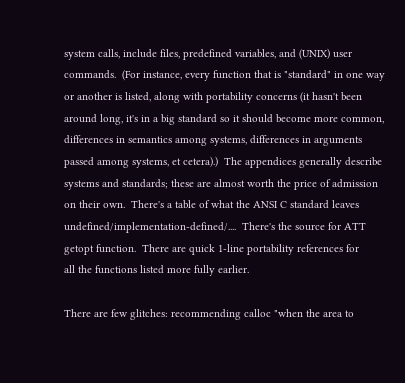system calls, include files, predefined variables, and (UNIX) user
commands.  (For instance, every function that is "standard" in one way
or another is listed, along with portability concerns (it hasn't been
around long, it's in a big standard so it should become more common,
differences in semantics among systems, differences in arguments
passed among systems, et cetera).)  The appendices generally describe
systems and standards; these are almost worth the price of admission
on their own.  There's a table of what the ANSI C standard leaves
undefined/implementation-defined/....  There's the source for ATT
getopt function.  There are quick 1-line portability references for
all the functions listed more fully earlier.

There are few glitches: recommending calloc "when the area to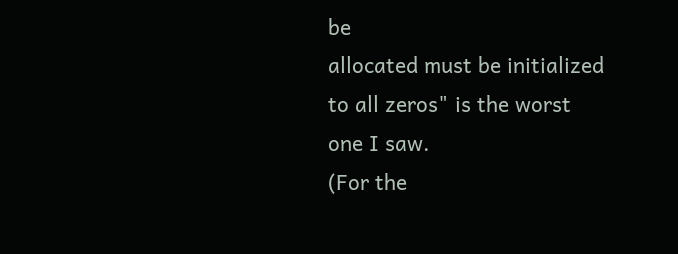be
allocated must be initialized to all zeros" is the worst one I saw.
(For the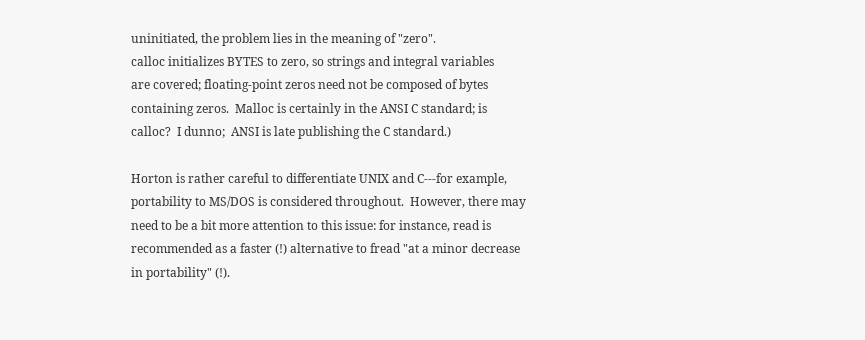uninitiated, the problem lies in the meaning of "zero".
calloc initializes BYTES to zero, so strings and integral variables
are covered; floating-point zeros need not be composed of bytes
containing zeros.  Malloc is certainly in the ANSI C standard; is
calloc?  I dunno;  ANSI is late publishing the C standard.)

Horton is rather careful to differentiate UNIX and C---for example,
portability to MS/DOS is considered throughout.  However, there may
need to be a bit more attention to this issue: for instance, read is
recommended as a faster (!) alternative to fread "at a minor decrease
in portability" (!).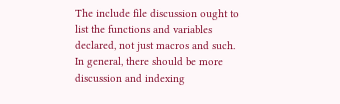The include file discussion ought to list the functions and variables
declared, not just macros and such.  In general, there should be more
discussion and indexing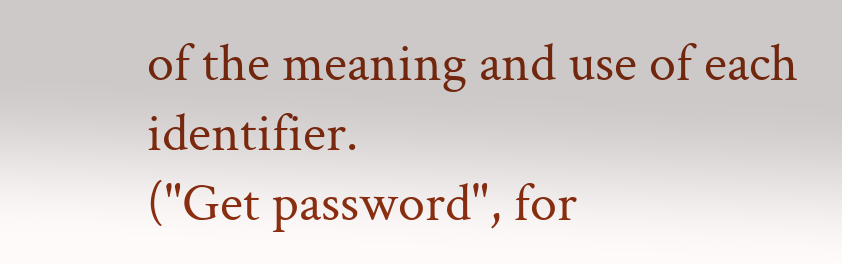of the meaning and use of each identifier.
("Get password", for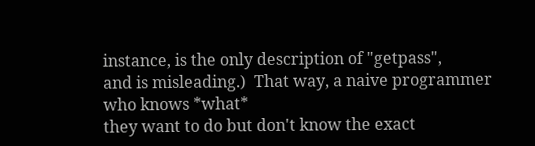instance, is the only description of "getpass",
and is misleading.)  That way, a naive programmer who knows *what*
they want to do but don't know the exact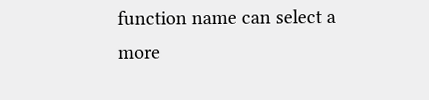function name can select a
more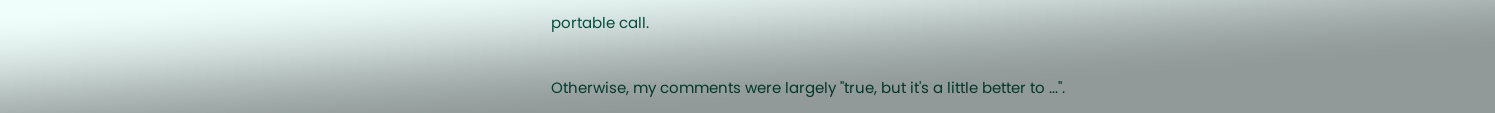portable call.

Otherwise, my comments were largely "true, but it's a little better to ...".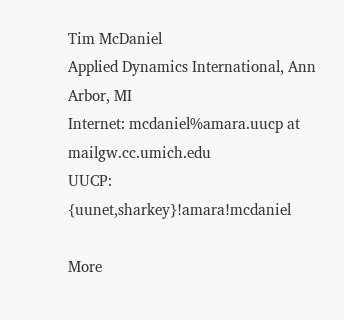Tim McDaniel
Applied Dynamics International, Ann Arbor, MI
Internet: mcdaniel%amara.uucp at mailgw.cc.umich.edu
UUCP: {uunet,sharkey}!amara!mcdaniel

More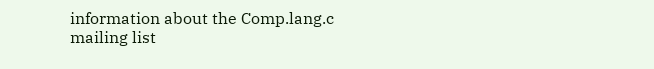information about the Comp.lang.c mailing list